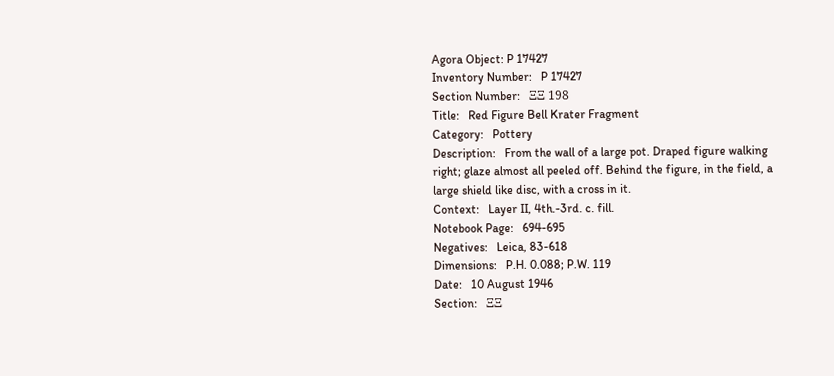Agora Object: P 17427
Inventory Number:   P 17427
Section Number:   ΞΞ 198
Title:   Red Figure Bell Krater Fragment
Category:   Pottery
Description:   From the wall of a large pot. Draped figure walking right; glaze almost all peeled off. Behind the figure, in the field, a large shield like disc, with a cross in it.
Context:   Layer II, 4th.-3rd. c. fill.
Notebook Page:   694-695
Negatives:   Leica, 83-618
Dimensions:   P.H. 0.088; P.W. 119
Date:   10 August 1946
Section:   ΞΞ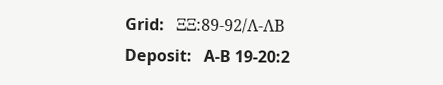Grid:   ΞΞ:89-92/Λ-ΛΒ
Deposit:   A-B 19-20:2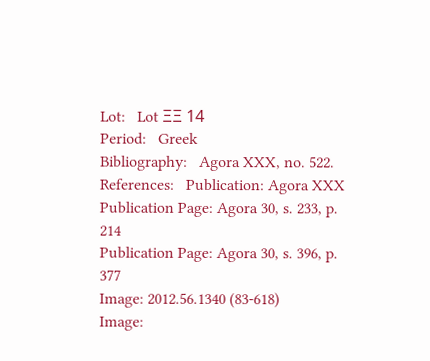Lot:   Lot ΞΞ 14
Period:   Greek
Bibliography:   Agora XXX, no. 522.
References:   Publication: Agora XXX
Publication Page: Agora 30, s. 233, p. 214
Publication Page: Agora 30, s. 396, p. 377
Image: 2012.56.1340 (83-618)
Image: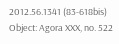2012.56.1341 (83-618bis)
Object: Agora XXX, no. 522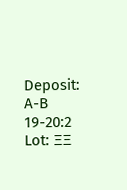Deposit: A-B 19-20:2
Lot: ΞΞ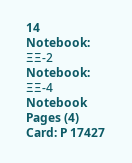14
Notebook: ΞΞ-2
Notebook: ΞΞ-4
Notebook Pages (4)
Card: P 17427